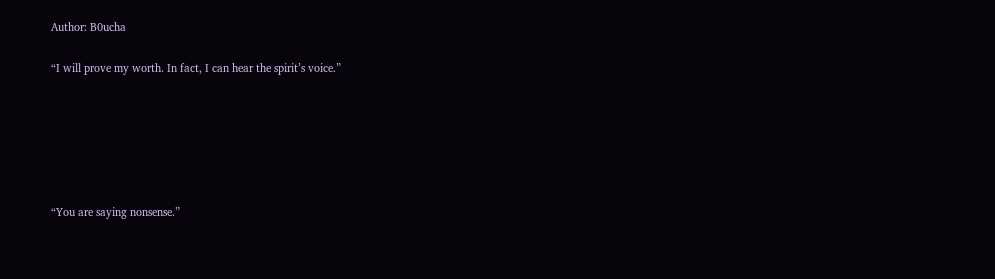Author: B0ucha

“I will prove my worth. In fact, I can hear the spirit’s voice.”






“You are saying nonsense.”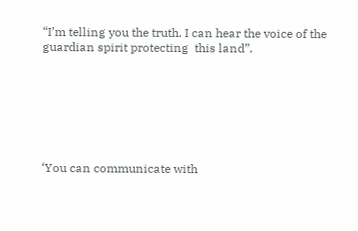“I’m telling you the truth. I can hear the voice of the guardian spirit protecting  this land”.







‘You can communicate with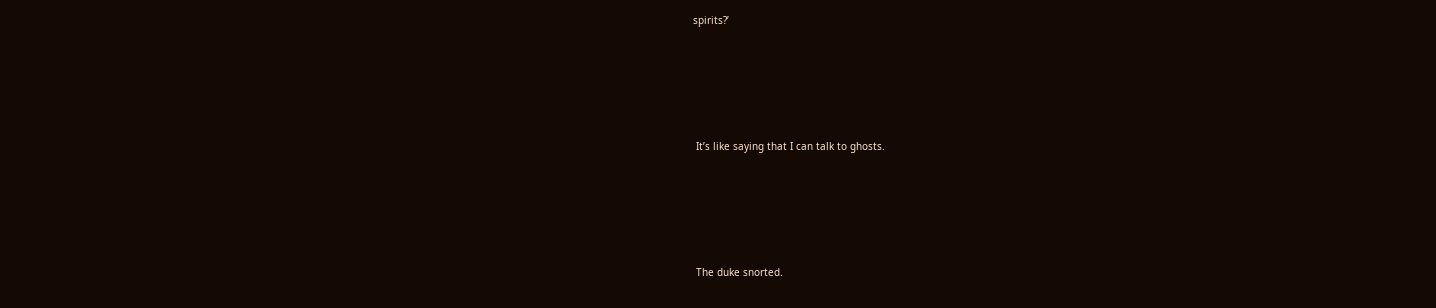spirits?’






 It’s like saying that I can talk to ghosts.






 The duke snorted.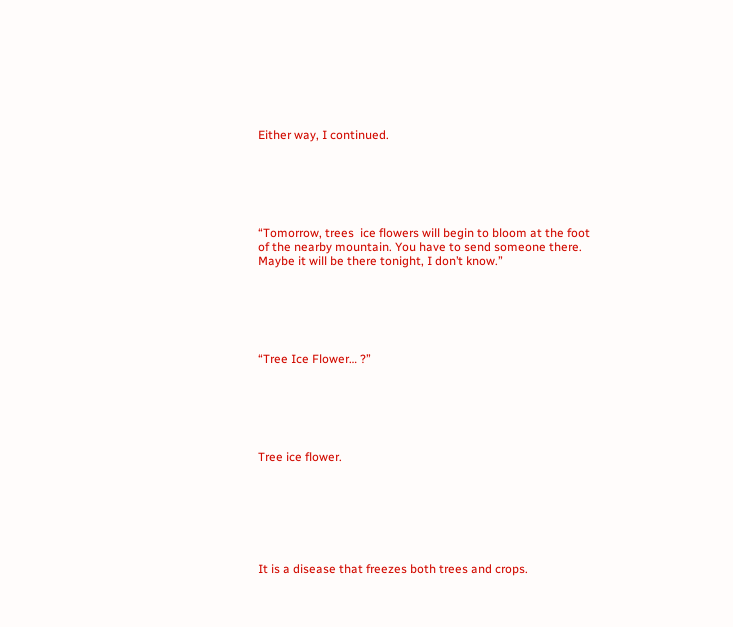Either way, I continued.






“Tomorrow, trees  ice flowers will begin to bloom at the foot of the nearby mountain. You have to send someone there. Maybe it will be there tonight, I don’t know.”






“Tree Ice Flower… ?”






Tree ice flower.







It is a disease that freezes both trees and crops.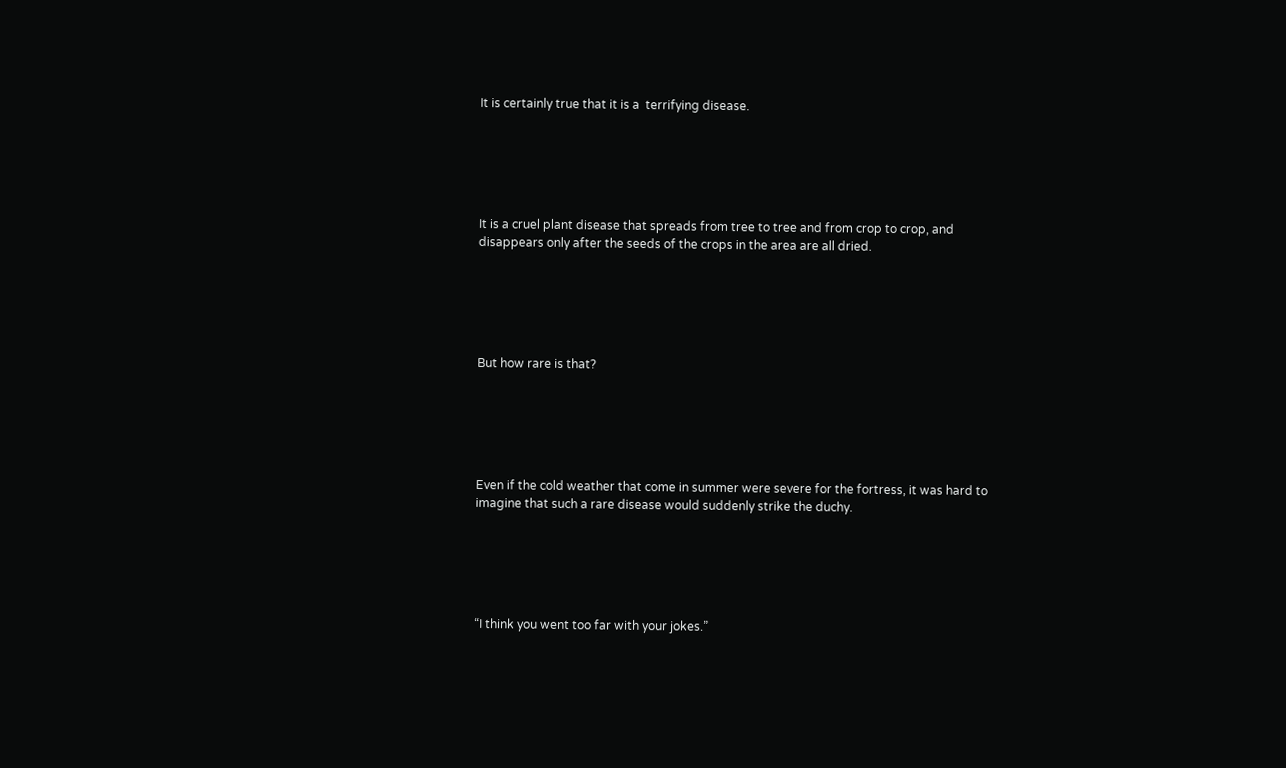It is certainly true that it is a  terrifying disease.






It is a cruel plant disease that spreads from tree to tree and from crop to crop, and disappears only after the seeds of the crops in the area are all dried.






But how rare is that?






Even if the cold weather that come in summer were severe for the fortress, it was hard to imagine that such a rare disease would suddenly strike the duchy.






“I think you went too far with your jokes.”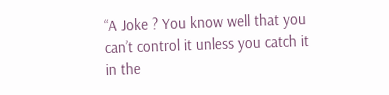“A Joke ? You know well that you can’t control it unless you catch it in the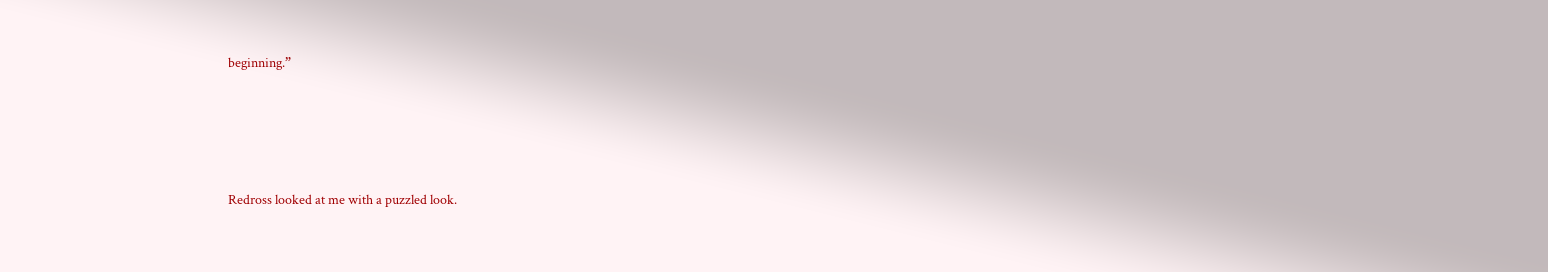beginning.”






Redross looked at me with a puzzled look.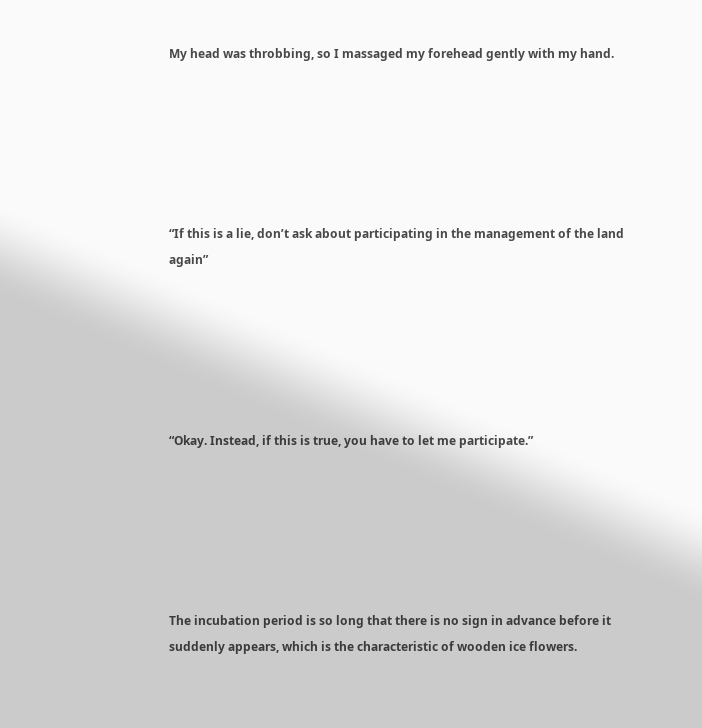My head was throbbing, so I massaged my forehead gently with my hand.






“If this is a lie, don’t ask about participating in the management of the land again”






“Okay. Instead, if this is true, you have to let me participate.”






The incubation period is so long that there is no sign in advance before it suddenly appears, which is the characteristic of wooden ice flowers.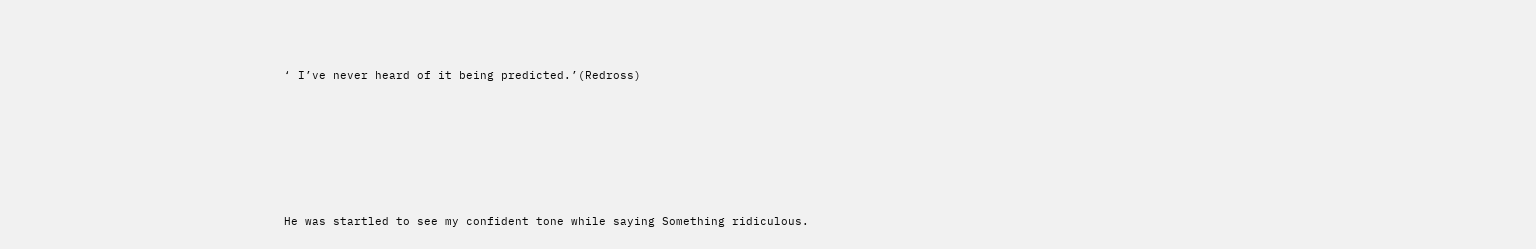‘ I’ve never heard of it being predicted.’(Redross)






He was startled to see my confident tone while saying Something ridiculous.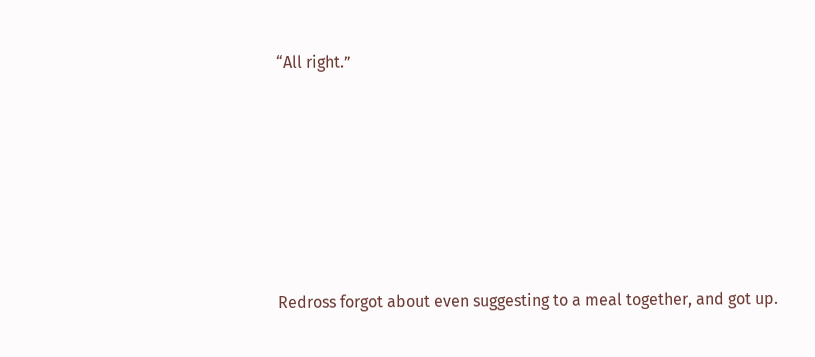“All right.”






Redross forgot about even suggesting to a meal together, and got up.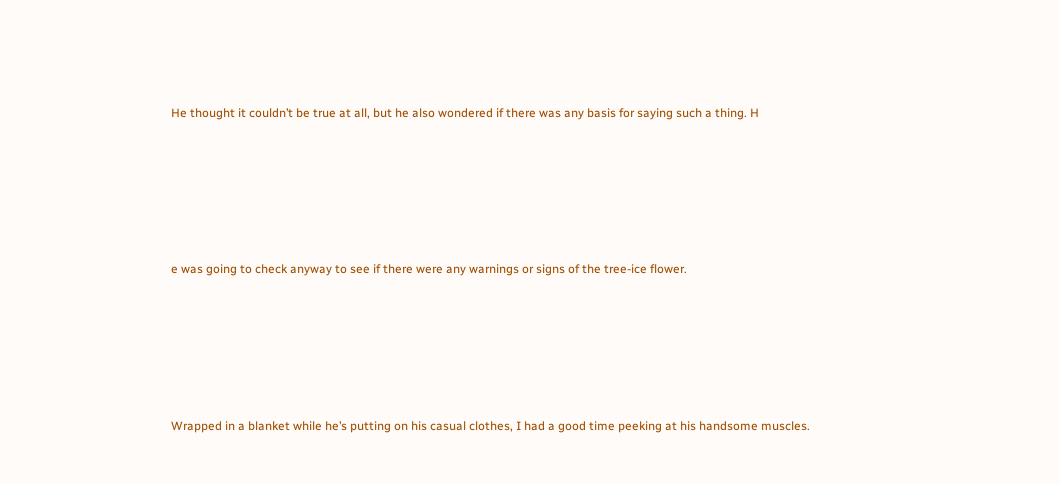He thought it couldn’t be true at all, but he also wondered if there was any basis for saying such a thing. H






e was going to check anyway to see if there were any warnings or signs of the tree-ice flower.






Wrapped in a blanket while he’s putting on his casual clothes, I had a good time peeking at his handsome muscles.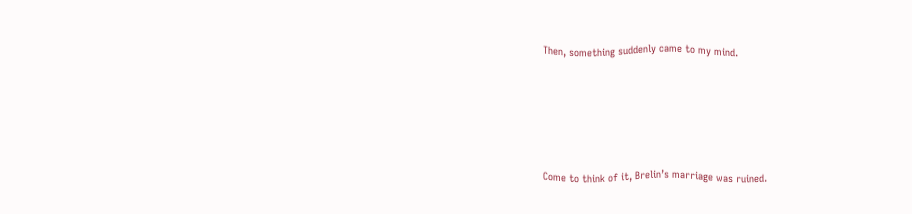Then, something suddenly came to my mind.






Come to think of it, Brelin’s marriage was ruined.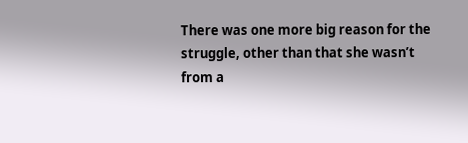There was one more big reason for the struggle, other than that she wasn’t from a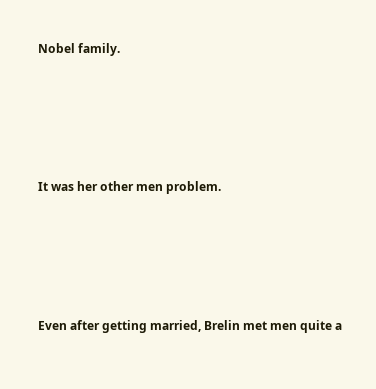Nobel family.






It was her other men problem.






Even after getting married, Brelin met men quite a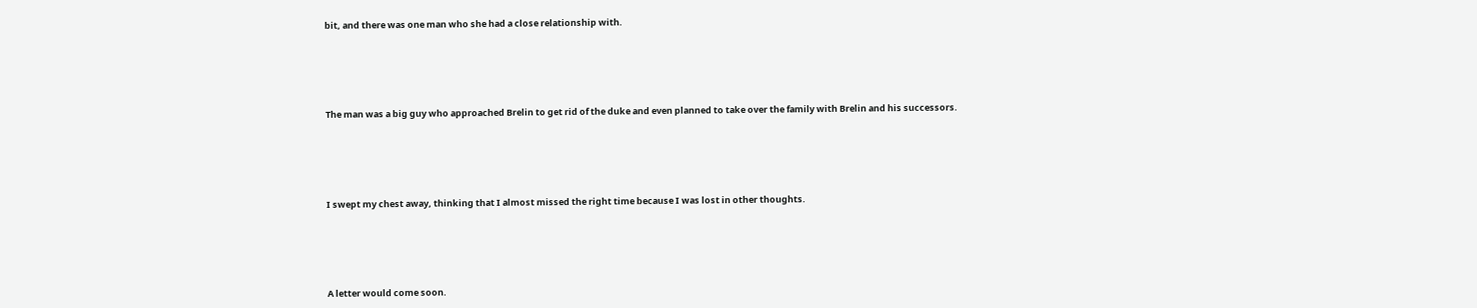bit, and there was one man who she had a close relationship with.






The man was a big guy who approached Brelin to get rid of the duke and even planned to take over the family with Brelin and his successors.






I swept my chest away, thinking that I almost missed the right time because I was lost in other thoughts.






A letter would come soon.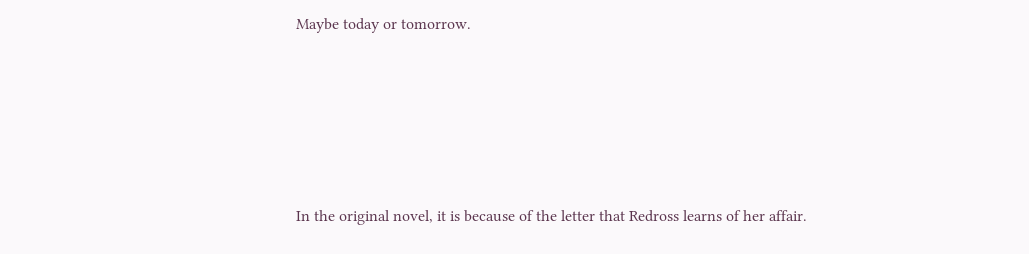Maybe today or tomorrow.







In the original novel, it is because of the letter that Redross learns of her affair.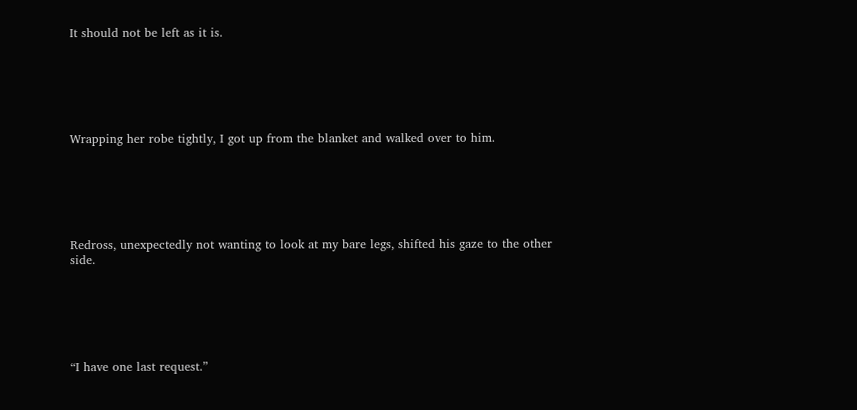It should not be left as it is.






Wrapping her robe tightly, I got up from the blanket and walked over to him.






Redross, unexpectedly not wanting to look at my bare legs, shifted his gaze to the other side.






“I have one last request.”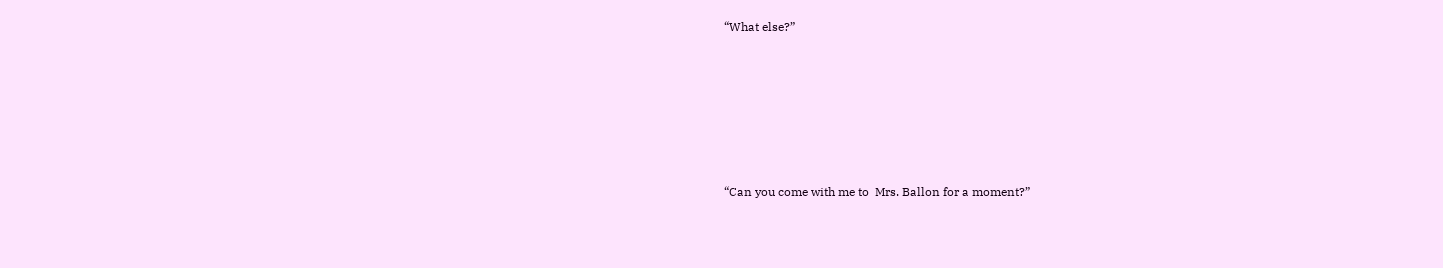“What else?”






“Can you come with me to  Mrs. Ballon for a moment?”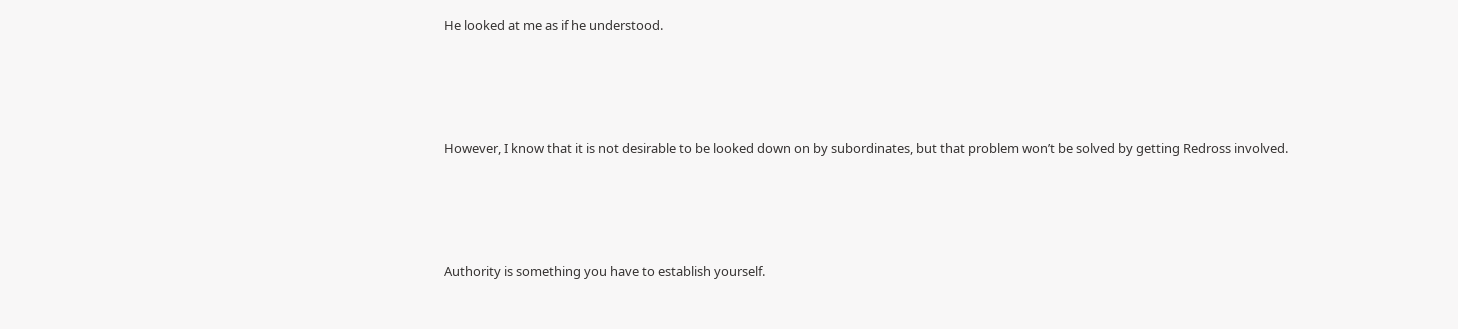He looked at me as if he understood.






However, I know that it is not desirable to be looked down on by subordinates, but that problem won’t be solved by getting Redross involved.






Authority is something you have to establish yourself.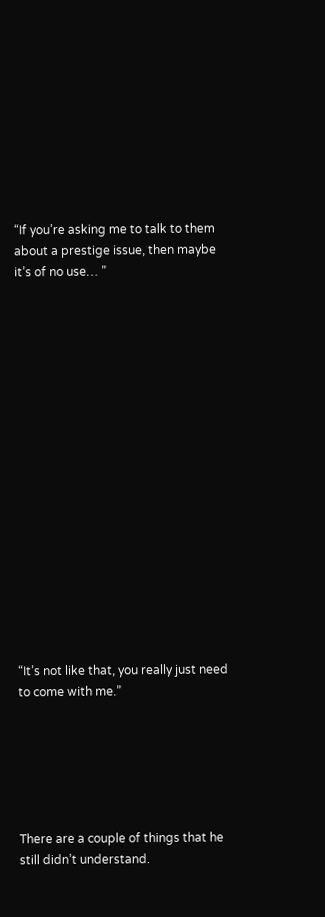“If you’re asking me to talk to them about a prestige issue, then maybe it’s of no use… ”


















“It’s not like that, you really just need to come with me.”






There are a couple of things that he still didn’t understand.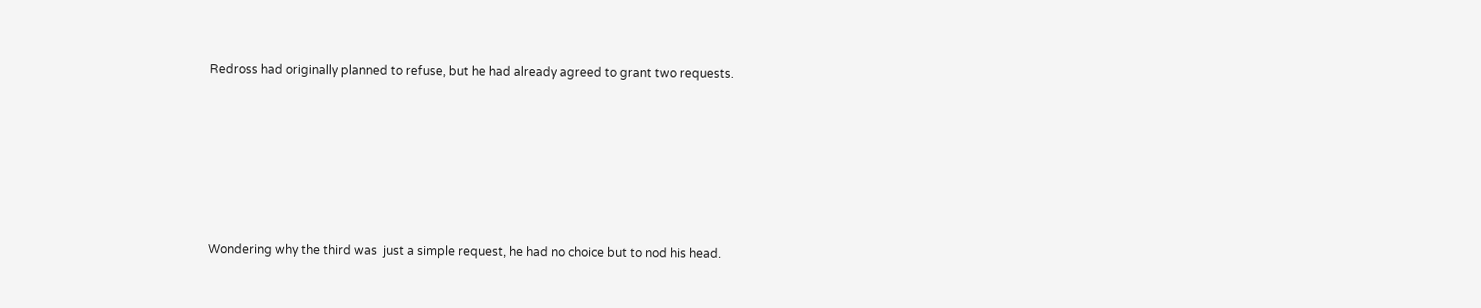Redross had originally planned to refuse, but he had already agreed to grant two requests.






Wondering why the third was  just a simple request, he had no choice but to nod his head.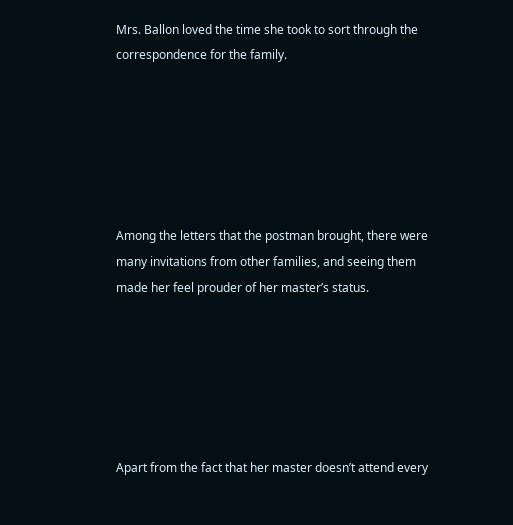Mrs. Ballon loved the time she took to sort through the correspondence for the family.






Among the letters that the postman brought, there were many invitations from other families, and seeing them made her feel prouder of her master’s status.






Apart from the fact that her master doesn’t attend every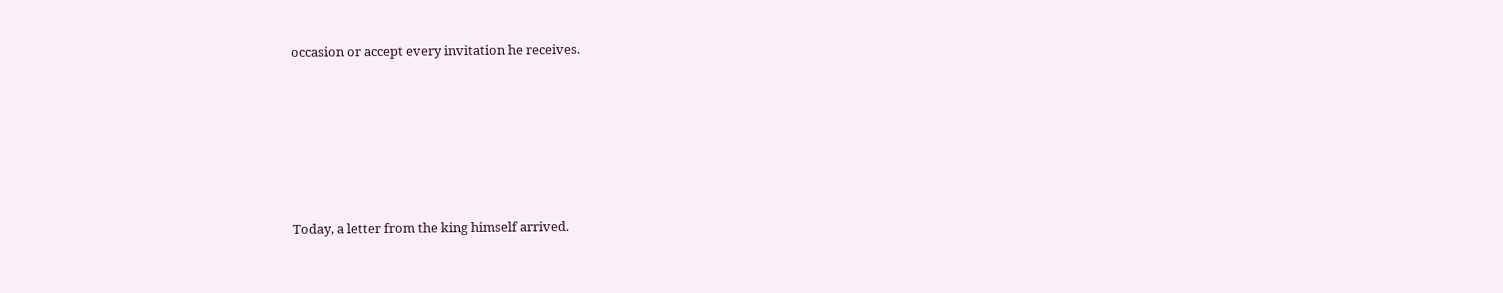occasion or accept every invitation he receives.






Today, a letter from the king himself arrived.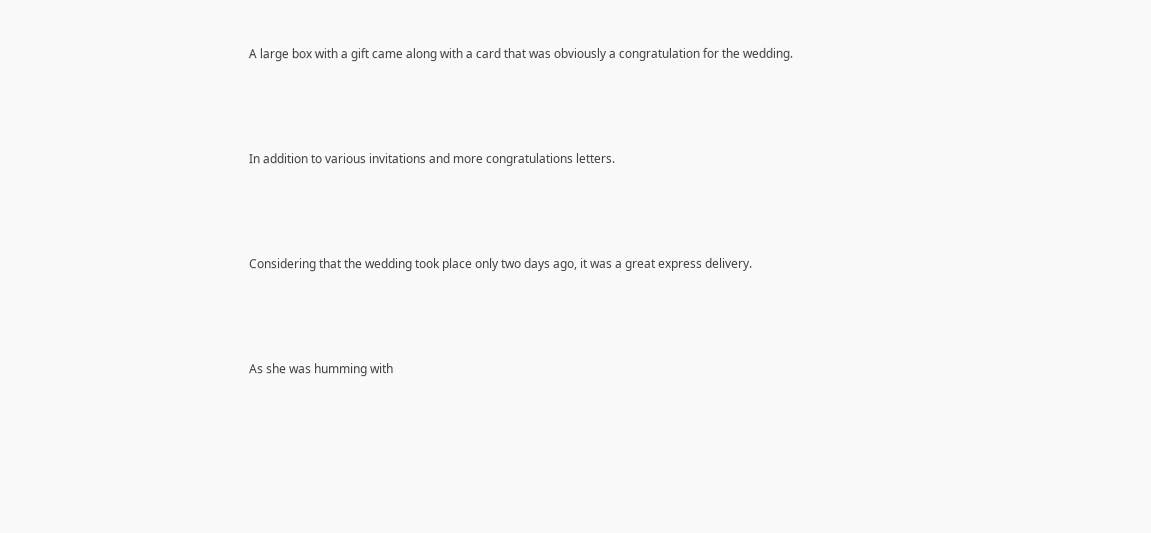A large box with a gift came along with a card that was obviously a congratulation for the wedding.






In addition to various invitations and more congratulations letters.






Considering that the wedding took place only two days ago, it was a great express delivery.






As she was humming with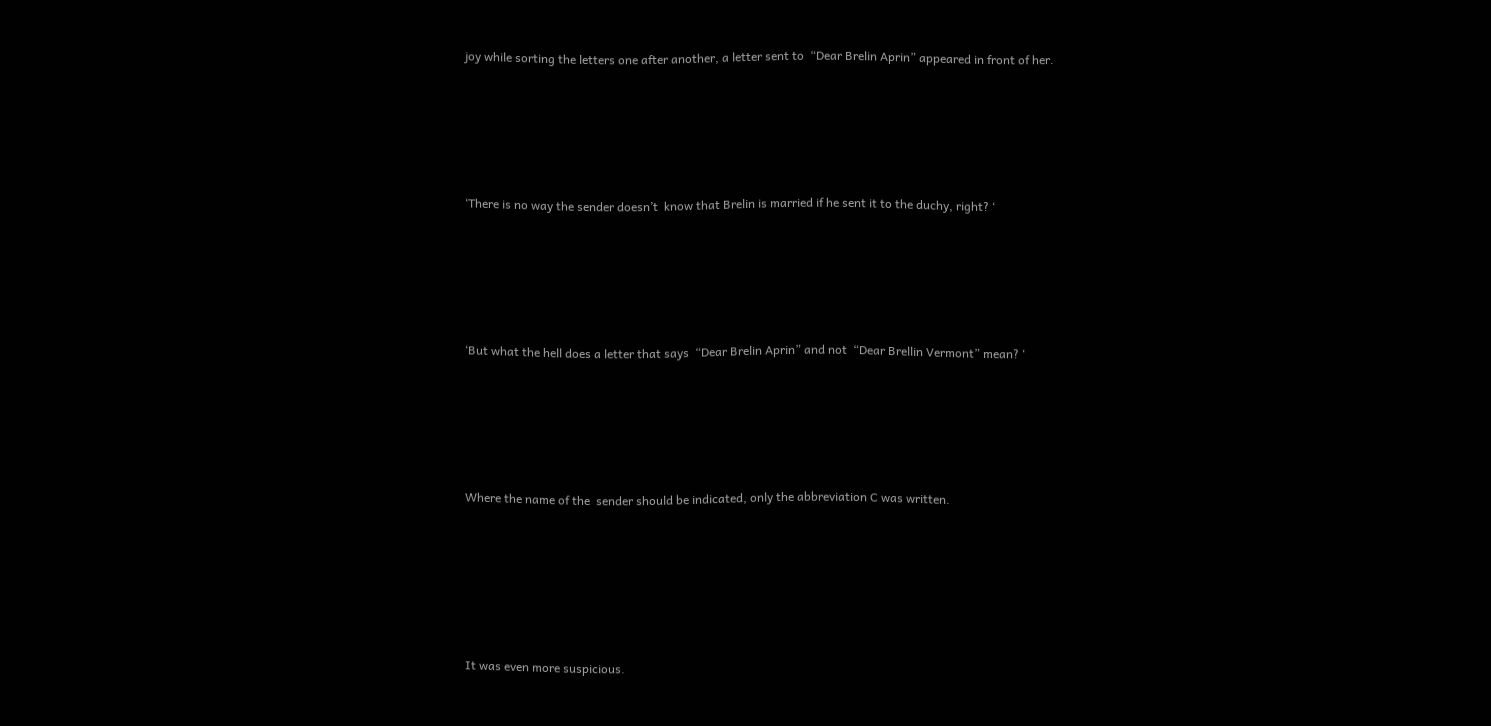joy while sorting the letters one after another, a letter sent to  “Dear Brelin Aprin” appeared in front of her.






‘There is no way the sender doesn’t  know that Brelin is married if he sent it to the duchy, right? ‘






‘But what the hell does a letter that says  “Dear Brelin Aprin” and not  “Dear Brellin Vermont” mean? ‘






Where the name of the  sender should be indicated, only the abbreviation C was written.







It was even more suspicious.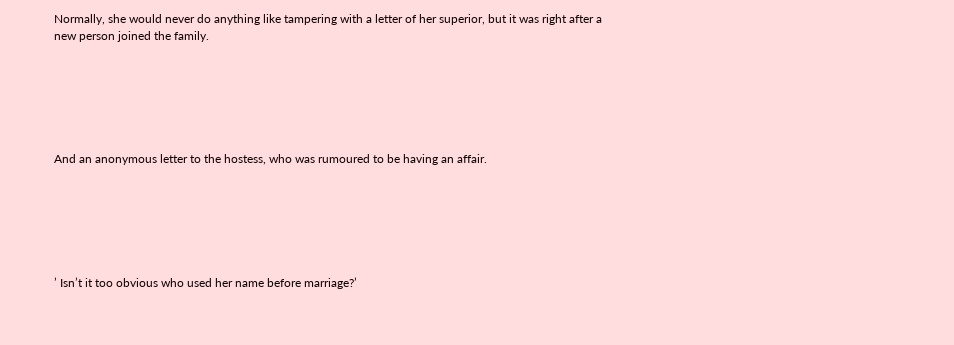Normally, she would never do anything like tampering with a letter of her superior, but it was right after a new person joined the family.






And an anonymous letter to the hostess, who was rumoured to be having an affair.






’ Isn’t it too obvious who used her name before marriage?’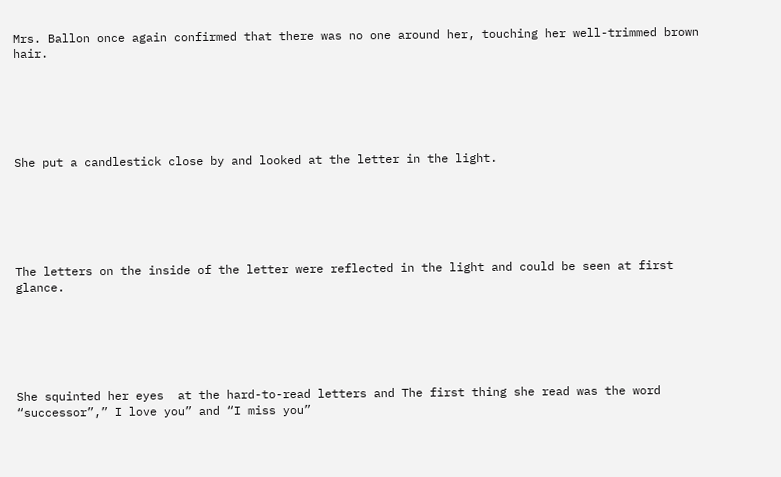Mrs. Ballon once again confirmed that there was no one around her, touching her well-trimmed brown hair.






She put a candlestick close by and looked at the letter in the light.






The letters on the inside of the letter were reflected in the light and could be seen at first glance.






She squinted her eyes  at the hard-to-read letters and The first thing she read was the word “successor”,” I love you” and “I miss you”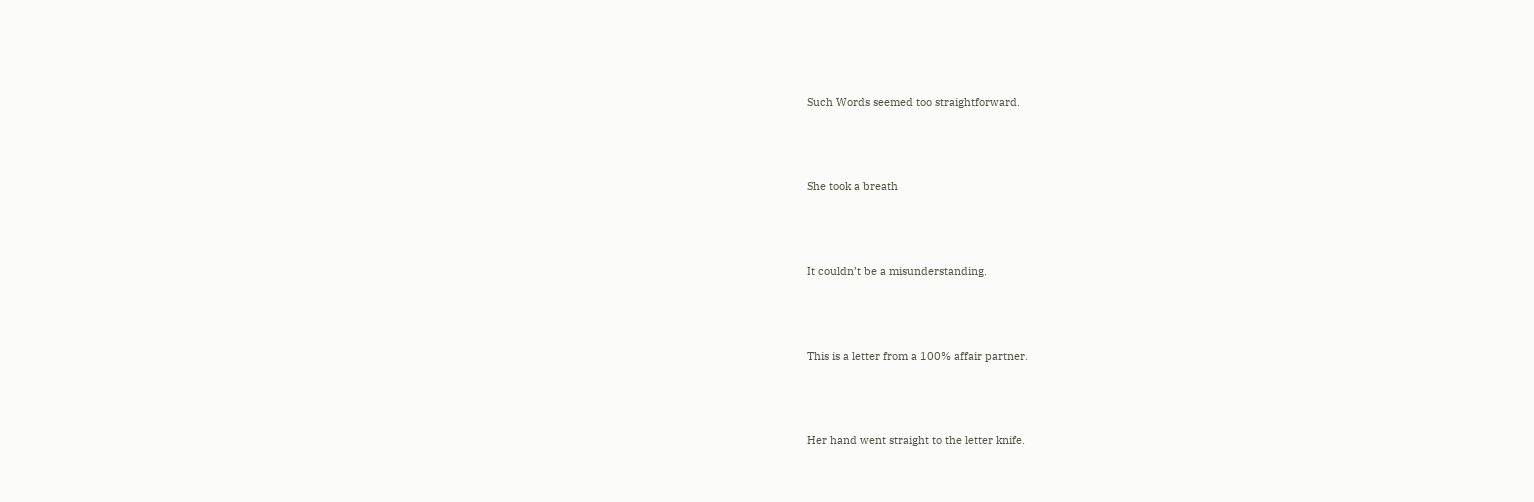Such Words seemed too straightforward.






She took a breath






It couldn’t be a misunderstanding.






This is a letter from a 100% affair partner.






Her hand went straight to the letter knife.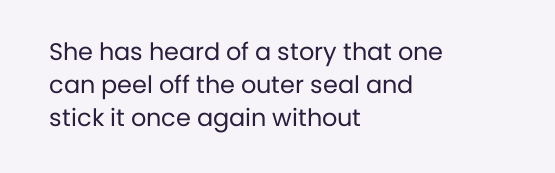She has heard of a story that one can peel off the outer seal and stick it once again without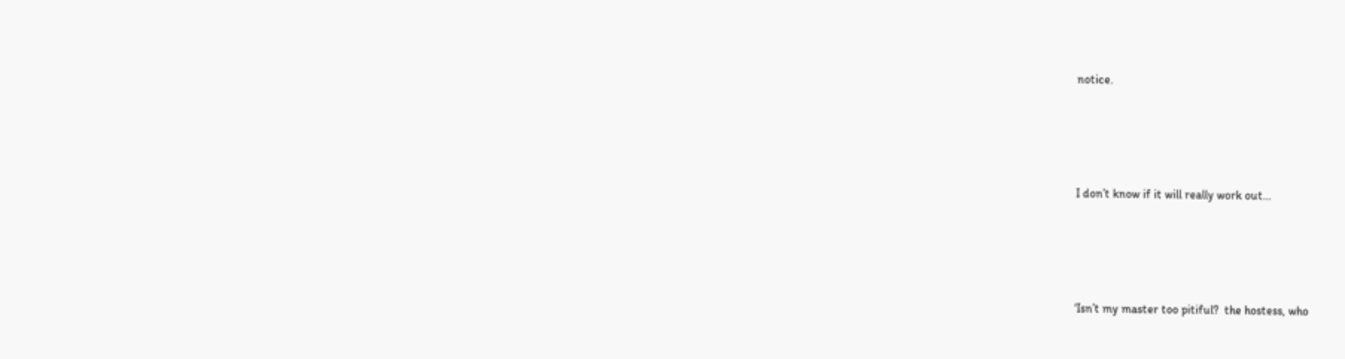notice.






I don’t know if it will really work out…






‘Isn’t my master too pitiful?  the hostess, who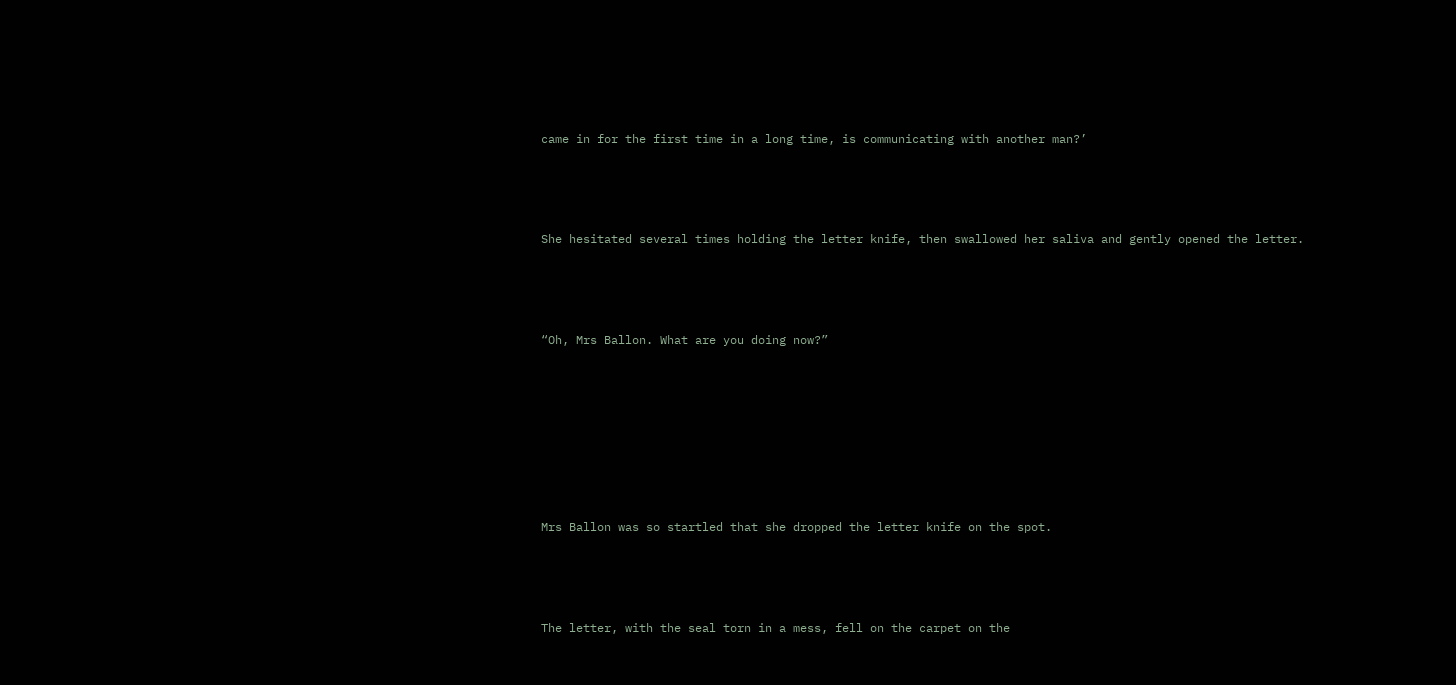came in for the first time in a long time, is communicating with another man?’






She hesitated several times holding the letter knife, then swallowed her saliva and gently opened the letter.






“Oh, Mrs Ballon. What are you doing now?”












Mrs Ballon was so startled that she dropped the letter knife on the spot.






The letter, with the seal torn in a mess, fell on the carpet on the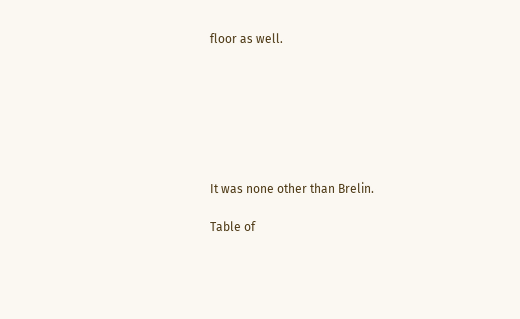floor as well.







It was none other than Brelin.

Table of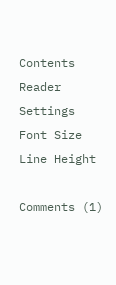Contents
Reader Settings
Font Size
Line Height

Comments (1)